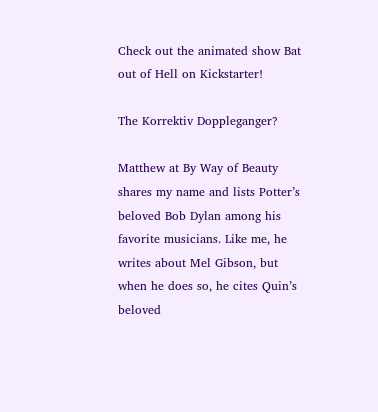Check out the animated show Bat out of Hell on Kickstarter!

The Korrektiv Doppleganger?

Matthew at By Way of Beauty shares my name and lists Potter’s beloved Bob Dylan among his favorite musicians. Like me, he writes about Mel Gibson, but when he does so, he cites Quin’s beloved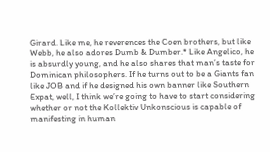Girard. Like me, he reverences the Coen brothers, but like Webb, he also adores Dumb & Dumber.* Like Angelico, he is absurdly young, and he also shares that man’s taste for Dominican philosophers. If he turns out to be a Giants fan like JOB and if he designed his own banner like Southern Expat, well, I think we’re going to have to start considering whether or not the Kollektiv Unkonscious is capable of manifesting in human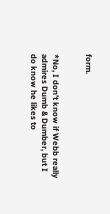form.


*No, I don’t know if Webb really admires Dumb & Dumber, but I do know he likes to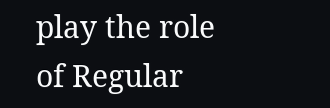play the role of Regular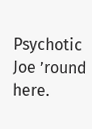Psychotic Joe ’round here.